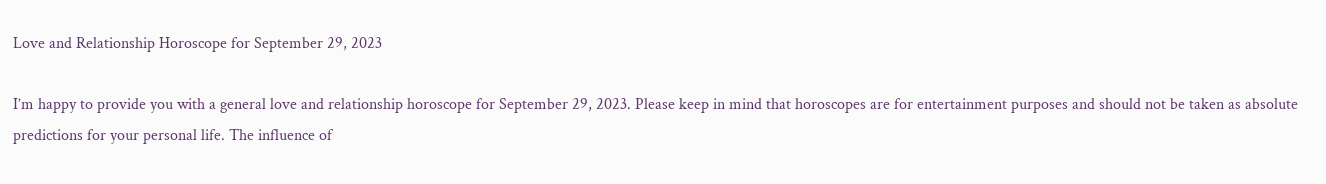Love and Relationship Horoscope for September 29, 2023

I’m happy to provide you with a general love and relationship horoscope for September 29, 2023. Please keep in mind that horoscopes are for entertainment purposes and should not be taken as absolute predictions for your personal life. The influence of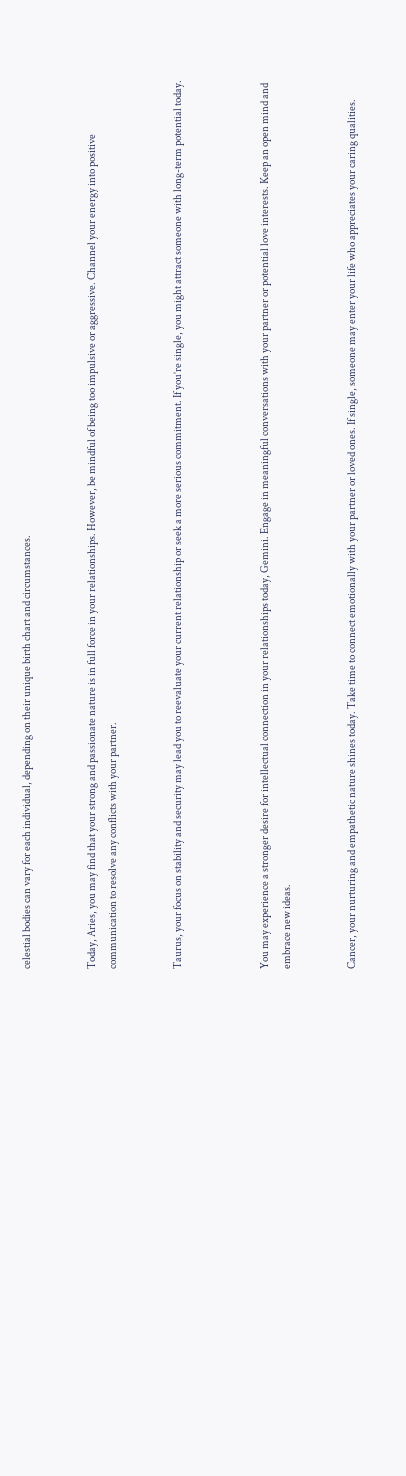celestial bodies can vary for each individual, depending on their unique birth chart and circumstances.


Today, Aries, you may find that your strong and passionate nature is in full force in your relationships. However, be mindful of being too impulsive or aggressive. Channel your energy into positive communication to resolve any conflicts with your partner.


Taurus, your focus on stability and security may lead you to reevaluate your current relationship or seek a more serious commitment. If you’re single, you might attract someone with long-term potential today.



You may experience a stronger desire for intellectual connection in your relationships today, Gemini. Engage in meaningful conversations with your partner or potential love interests. Keep an open mind and embrace new ideas.


Cancer, your nurturing and empathetic nature shines today. Take time to connect emotionally with your partner or loved ones. If single, someone may enter your life who appreciates your caring qualities.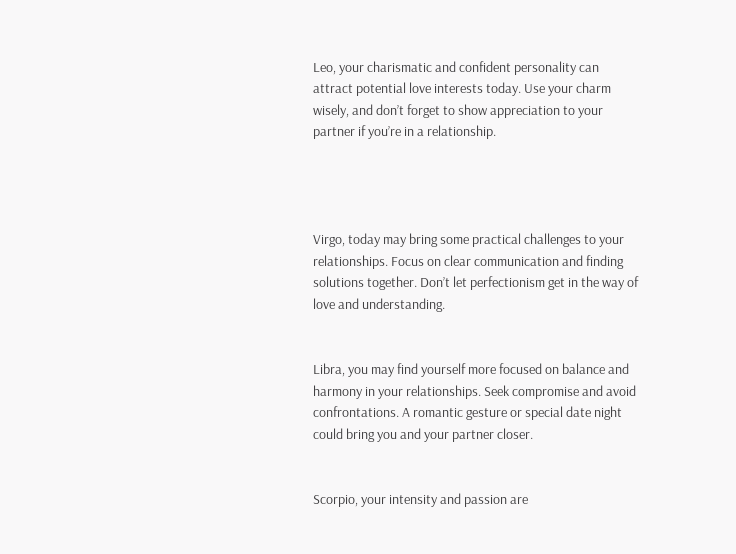Leo, your charismatic and confident personality can attract potential love interests today. Use your charm wisely, and don’t forget to show appreciation to your partner if you’re in a relationship.




Virgo, today may bring some practical challenges to your relationships. Focus on clear communication and finding solutions together. Don’t let perfectionism get in the way of love and understanding.


Libra, you may find yourself more focused on balance and harmony in your relationships. Seek compromise and avoid confrontations. A romantic gesture or special date night could bring you and your partner closer.


Scorpio, your intensity and passion are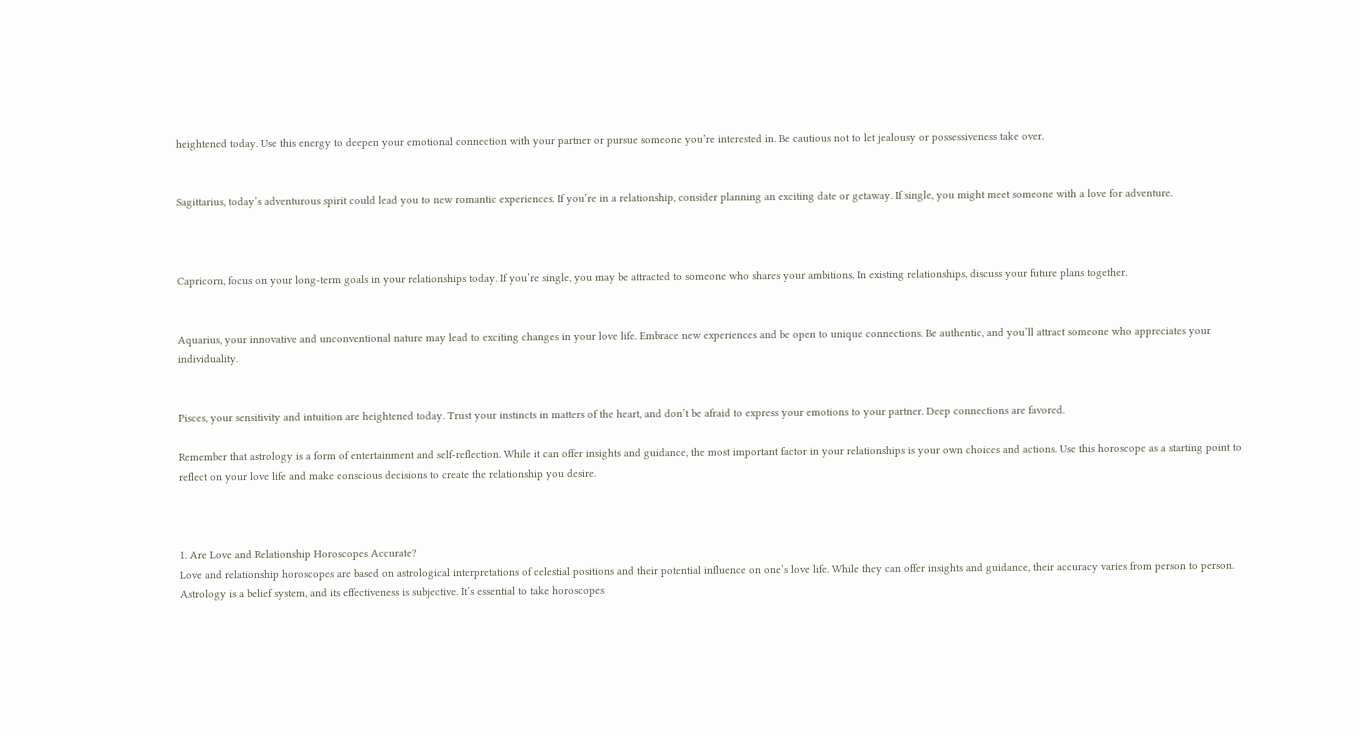heightened today. Use this energy to deepen your emotional connection with your partner or pursue someone you’re interested in. Be cautious not to let jealousy or possessiveness take over.


Sagittarius, today’s adventurous spirit could lead you to new romantic experiences. If you’re in a relationship, consider planning an exciting date or getaway. If single, you might meet someone with a love for adventure.



Capricorn, focus on your long-term goals in your relationships today. If you’re single, you may be attracted to someone who shares your ambitions. In existing relationships, discuss your future plans together.


Aquarius, your innovative and unconventional nature may lead to exciting changes in your love life. Embrace new experiences and be open to unique connections. Be authentic, and you’ll attract someone who appreciates your individuality.


Pisces, your sensitivity and intuition are heightened today. Trust your instincts in matters of the heart, and don’t be afraid to express your emotions to your partner. Deep connections are favored.

Remember that astrology is a form of entertainment and self-reflection. While it can offer insights and guidance, the most important factor in your relationships is your own choices and actions. Use this horoscope as a starting point to reflect on your love life and make conscious decisions to create the relationship you desire.



1. Are Love and Relationship Horoscopes Accurate?
Love and relationship horoscopes are based on astrological interpretations of celestial positions and their potential influence on one’s love life. While they can offer insights and guidance, their accuracy varies from person to person. Astrology is a belief system, and its effectiveness is subjective. It’s essential to take horoscopes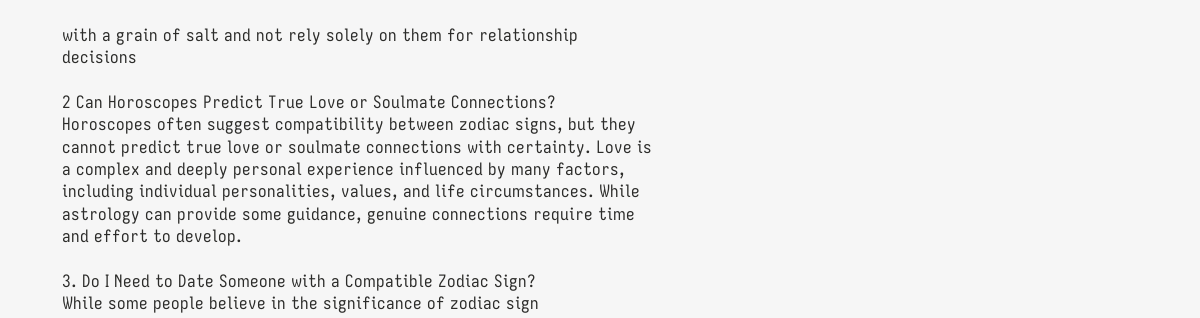with a grain of salt and not rely solely on them for relationship decisions

2 Can Horoscopes Predict True Love or Soulmate Connections?
Horoscopes often suggest compatibility between zodiac signs, but they cannot predict true love or soulmate connections with certainty. Love is a complex and deeply personal experience influenced by many factors, including individual personalities, values, and life circumstances. While astrology can provide some guidance, genuine connections require time and effort to develop.

3. Do I Need to Date Someone with a Compatible Zodiac Sign?
While some people believe in the significance of zodiac sign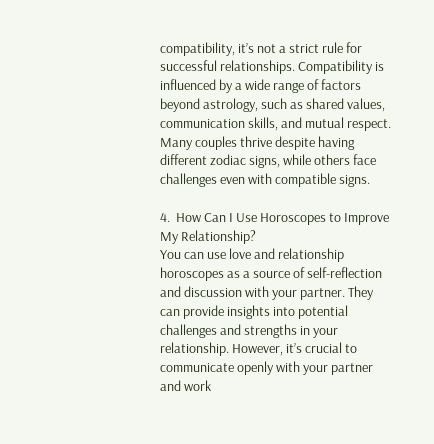compatibility, it’s not a strict rule for successful relationships. Compatibility is influenced by a wide range of factors beyond astrology, such as shared values, communication skills, and mutual respect. Many couples thrive despite having different zodiac signs, while others face challenges even with compatible signs.

4.  How Can I Use Horoscopes to Improve My Relationship?
You can use love and relationship horoscopes as a source of self-reflection and discussion with your partner. They can provide insights into potential challenges and strengths in your relationship. However, it’s crucial to communicate openly with your partner and work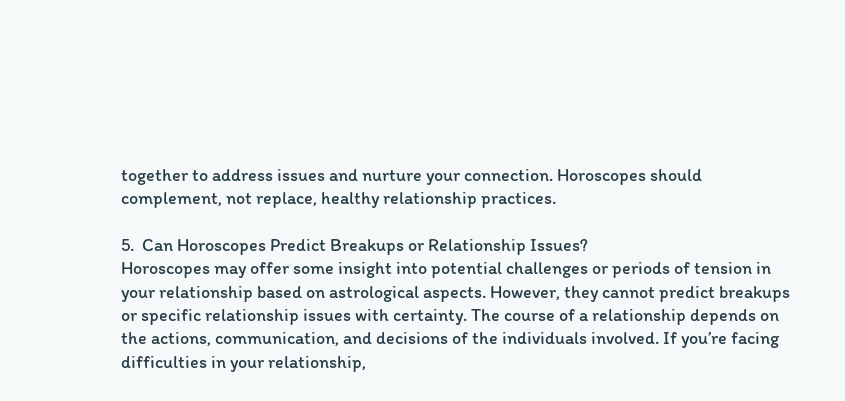together to address issues and nurture your connection. Horoscopes should complement, not replace, healthy relationship practices.

5.  Can Horoscopes Predict Breakups or Relationship Issues?
Horoscopes may offer some insight into potential challenges or periods of tension in your relationship based on astrological aspects. However, they cannot predict breakups or specific relationship issues with certainty. The course of a relationship depends on the actions, communication, and decisions of the individuals involved. If you’re facing difficulties in your relationship,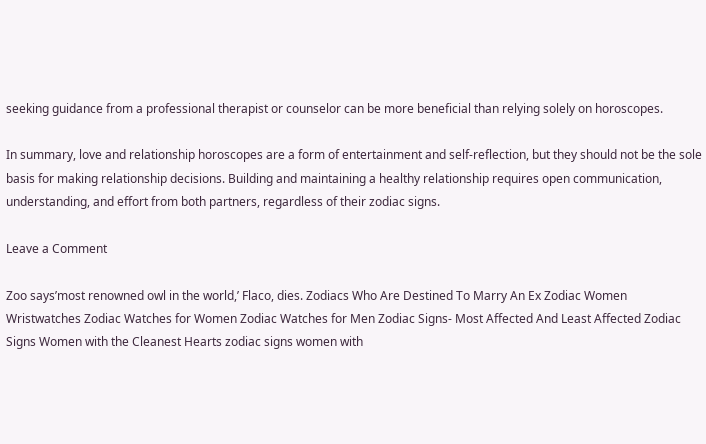seeking guidance from a professional therapist or counselor can be more beneficial than relying solely on horoscopes.

In summary, love and relationship horoscopes are a form of entertainment and self-reflection, but they should not be the sole basis for making relationship decisions. Building and maintaining a healthy relationship requires open communication, understanding, and effort from both partners, regardless of their zodiac signs.

Leave a Comment

Zoo says’most renowned owl in the world,’ Flaco, dies. Zodiacs Who Are Destined To Marry An Ex Zodiac Women Wristwatches Zodiac Watches for Women Zodiac Watches for Men Zodiac Signs- Most Affected And Least Affected Zodiac Signs Women with the Cleanest Hearts zodiac signs women with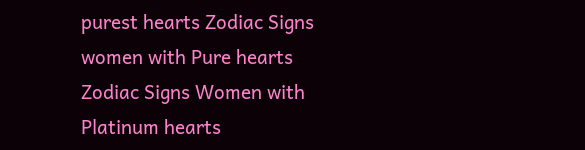purest hearts Zodiac Signs women with Pure hearts Zodiac Signs Women with Platinum hearts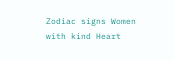Zodiac signs Women with kind Heart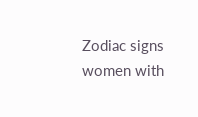Zodiac signs women with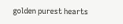golden purest hearts